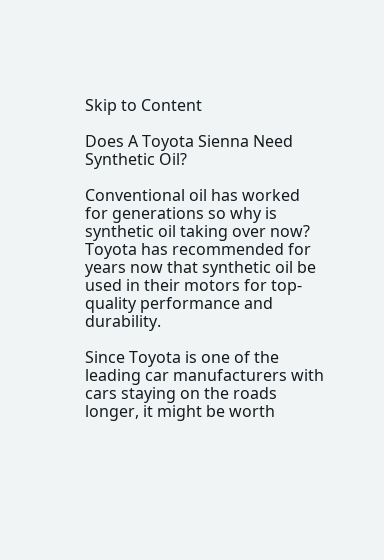Skip to Content

Does A Toyota Sienna Need Synthetic Oil?

Conventional oil has worked for generations so why is synthetic oil taking over now? Toyota has recommended for years now that synthetic oil be used in their motors for top-quality performance and durability.

Since Toyota is one of the leading car manufacturers with cars staying on the roads longer, it might be worth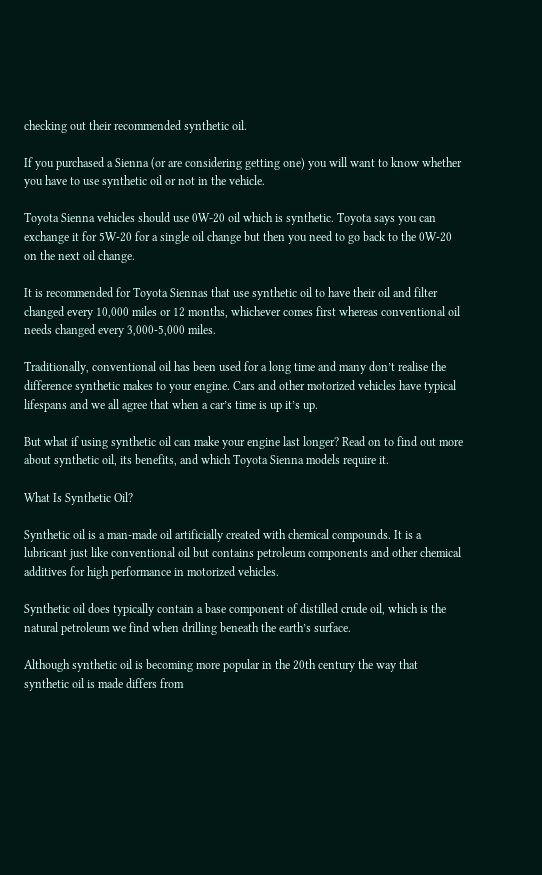checking out their recommended synthetic oil.

If you purchased a Sienna (or are considering getting one) you will want to know whether you have to use synthetic oil or not in the vehicle.

Toyota Sienna vehicles should use 0W-20 oil which is synthetic. Toyota says you can exchange it for 5W-20 for a single oil change but then you need to go back to the 0W-20 on the next oil change.

It is recommended for Toyota Siennas that use synthetic oil to have their oil and filter changed every 10,000 miles or 12 months, whichever comes first whereas conventional oil needs changed every 3,000-5,000 miles.

Traditionally, conventional oil has been used for a long time and many don’t realise the difference synthetic makes to your engine. Cars and other motorized vehicles have typical lifespans and we all agree that when a car’s time is up it’s up.

But what if using synthetic oil can make your engine last longer? Read on to find out more about synthetic oil, its benefits, and which Toyota Sienna models require it.

What Is Synthetic Oil?

Synthetic oil is a man-made oil artificially created with chemical compounds. It is a lubricant just like conventional oil but contains petroleum components and other chemical additives for high performance in motorized vehicles.

Synthetic oil does typically contain a base component of distilled crude oil, which is the natural petroleum we find when drilling beneath the earth’s surface.

Although synthetic oil is becoming more popular in the 20th century the way that synthetic oil is made differs from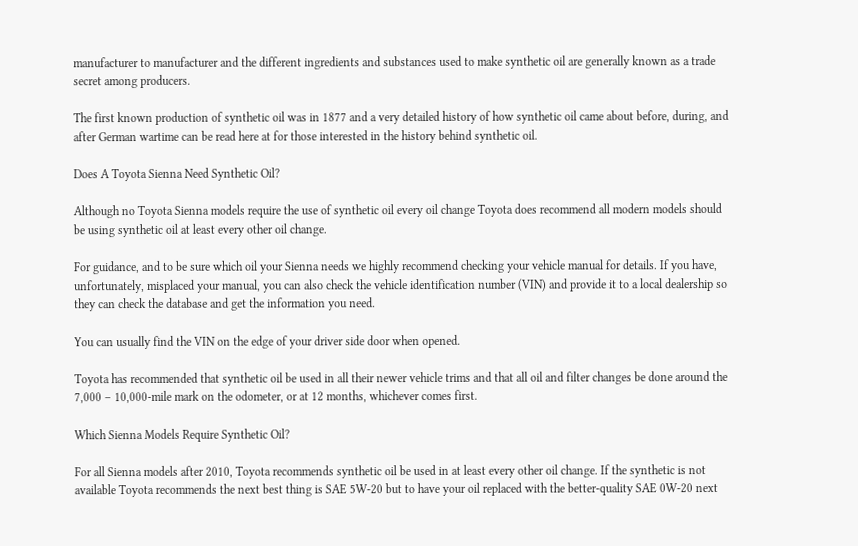manufacturer to manufacturer and the different ingredients and substances used to make synthetic oil are generally known as a trade secret among producers.

The first known production of synthetic oil was in 1877 and a very detailed history of how synthetic oil came about before, during, and after German wartime can be read here at for those interested in the history behind synthetic oil.

Does A Toyota Sienna Need Synthetic Oil?

Although no Toyota Sienna models require the use of synthetic oil every oil change Toyota does recommend all modern models should be using synthetic oil at least every other oil change.

For guidance, and to be sure which oil your Sienna needs we highly recommend checking your vehicle manual for details. If you have, unfortunately, misplaced your manual, you can also check the vehicle identification number (VIN) and provide it to a local dealership so they can check the database and get the information you need.

You can usually find the VIN on the edge of your driver side door when opened.

Toyota has recommended that synthetic oil be used in all their newer vehicle trims and that all oil and filter changes be done around the 7,000 – 10,000-mile mark on the odometer, or at 12 months, whichever comes first.

Which Sienna Models Require Synthetic Oil?

For all Sienna models after 2010, Toyota recommends synthetic oil be used in at least every other oil change. If the synthetic is not available Toyota recommends the next best thing is SAE 5W-20 but to have your oil replaced with the better-quality SAE 0W-20 next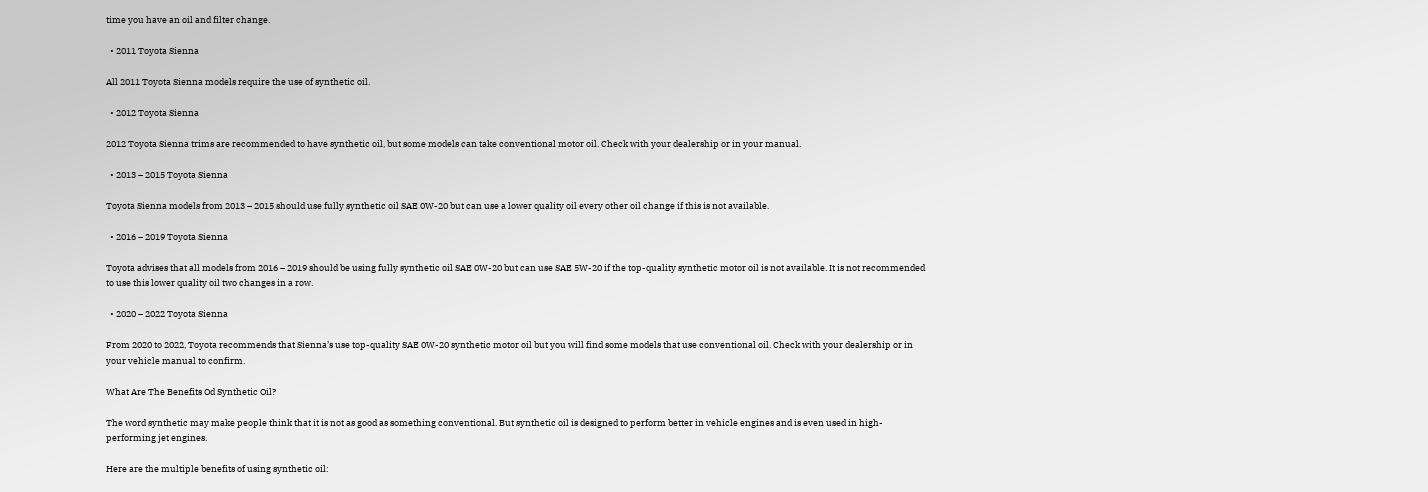time you have an oil and filter change.

  • 2011 Toyota Sienna

All 2011 Toyota Sienna models require the use of synthetic oil.

  • 2012 Toyota Sienna

2012 Toyota Sienna trims are recommended to have synthetic oil, but some models can take conventional motor oil. Check with your dealership or in your manual.

  • 2013 – 2015 Toyota Sienna

Toyota Sienna models from 2013 – 2015 should use fully synthetic oil SAE 0W-20 but can use a lower quality oil every other oil change if this is not available.

  • 2016 – 2019 Toyota Sienna

Toyota advises that all models from 2016 – 2019 should be using fully synthetic oil SAE 0W-20 but can use SAE 5W-20 if the top-quality synthetic motor oil is not available. It is not recommended to use this lower quality oil two changes in a row.

  • 2020 – 2022 Toyota Sienna

From 2020 to 2022, Toyota recommends that Sienna’s use top-quality SAE 0W-20 synthetic motor oil but you will find some models that use conventional oil. Check with your dealership or in your vehicle manual to confirm.

What Are The Benefits Od Synthetic Oil?

The word synthetic may make people think that it is not as good as something conventional. But synthetic oil is designed to perform better in vehicle engines and is even used in high-performing jet engines.

Here are the multiple benefits of using synthetic oil: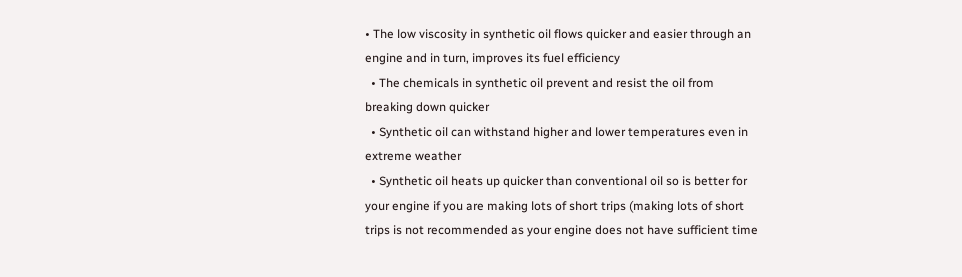• The low viscosity in synthetic oil flows quicker and easier through an engine and in turn, improves its fuel efficiency
  • The chemicals in synthetic oil prevent and resist the oil from breaking down quicker
  • Synthetic oil can withstand higher and lower temperatures even in extreme weather
  • Synthetic oil heats up quicker than conventional oil so is better for your engine if you are making lots of short trips (making lots of short trips is not recommended as your engine does not have sufficient time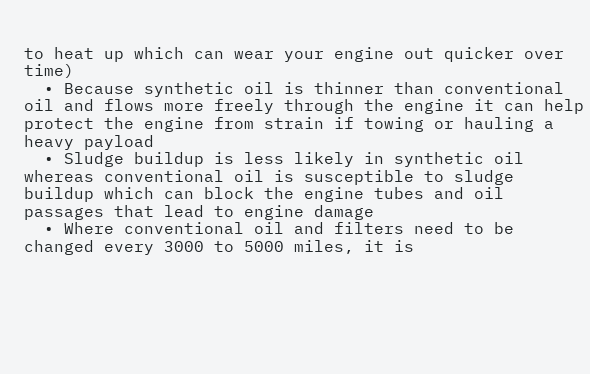to heat up which can wear your engine out quicker over time)
  • Because synthetic oil is thinner than conventional oil and flows more freely through the engine it can help protect the engine from strain if towing or hauling a heavy payload
  • Sludge buildup is less likely in synthetic oil whereas conventional oil is susceptible to sludge buildup which can block the engine tubes and oil passages that lead to engine damage
  • Where conventional oil and filters need to be changed every 3000 to 5000 miles, it is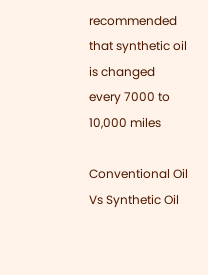recommended that synthetic oil is changed every 7000 to 10,000 miles

Conventional Oil Vs Synthetic Oil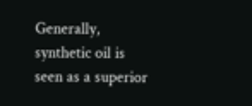Generally, synthetic oil is seen as a superior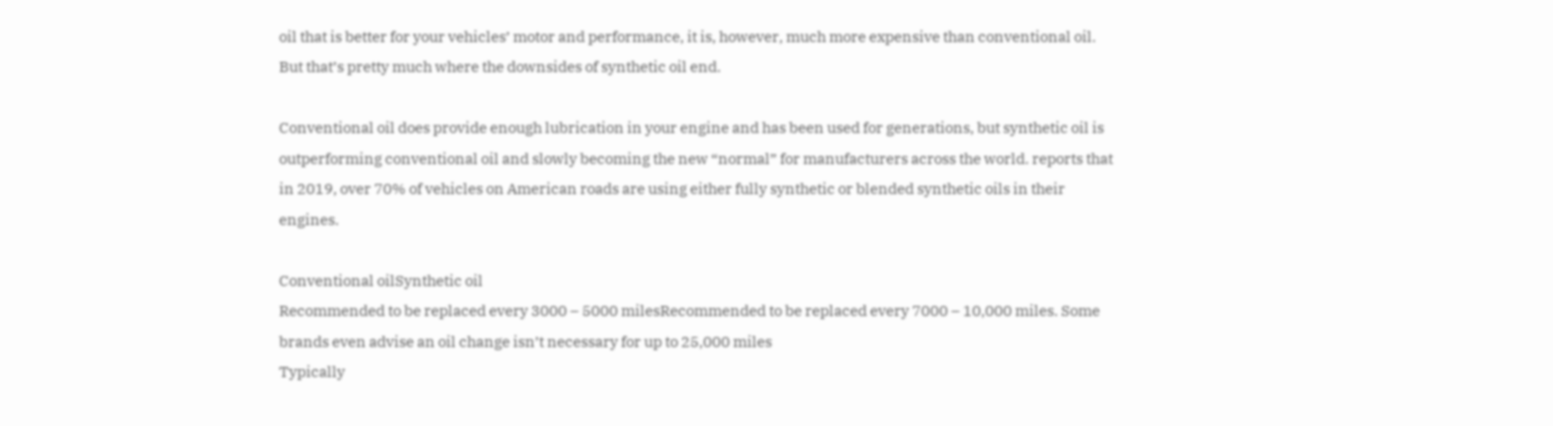oil that is better for your vehicles’ motor and performance, it is, however, much more expensive than conventional oil. But that’s pretty much where the downsides of synthetic oil end.

Conventional oil does provide enough lubrication in your engine and has been used for generations, but synthetic oil is outperforming conventional oil and slowly becoming the new “normal” for manufacturers across the world. reports that in 2019, over 70% of vehicles on American roads are using either fully synthetic or blended synthetic oils in their engines.

Conventional oilSynthetic oil
Recommended to be replaced every 3000 – 5000 milesRecommended to be replaced every 7000 – 10,000 miles. Some brands even advise an oil change isn’t necessary for up to 25,000 miles
Typically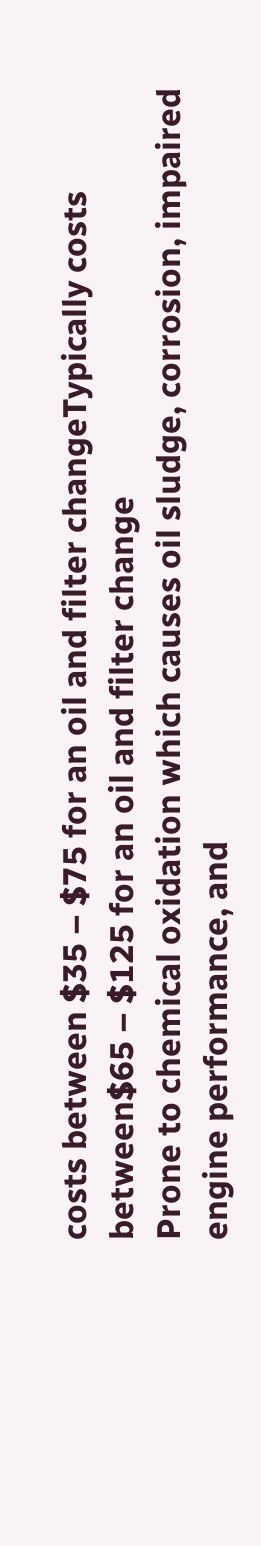costs between $35 – $75 for an oil and filter changeTypically costs between$65 – $125 for an oil and filter change
Prone to chemical oxidation which causes oil sludge, corrosion, impaired engine performance, and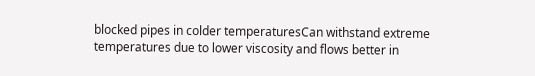blocked pipes in colder temperaturesCan withstand extreme temperatures due to lower viscosity and flows better in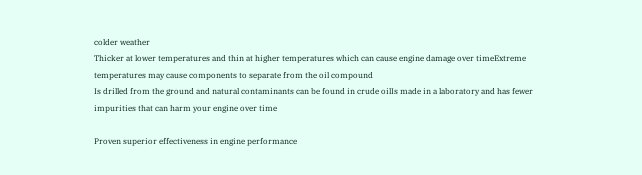colder weather
Thicker at lower temperatures and thin at higher temperatures which can cause engine damage over timeExtreme temperatures may cause components to separate from the oil compound
Is drilled from the ground and natural contaminants can be found in crude oilIs made in a laboratory and has fewer impurities that can harm your engine over time

Proven superior effectiveness in engine performance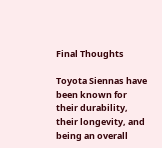Final Thoughts

Toyota Siennas have been known for their durability, their longevity, and being an overall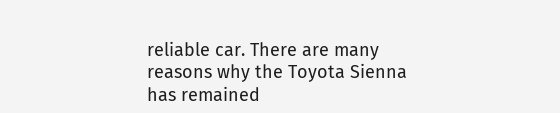reliable car. There are many reasons why the Toyota Sienna has remained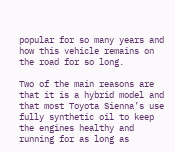popular for so many years and how this vehicle remains on the road for so long.

Two of the main reasons are that it is a hybrid model and that most Toyota Sienna’s use fully synthetic oil to keep the engines healthy and running for as long as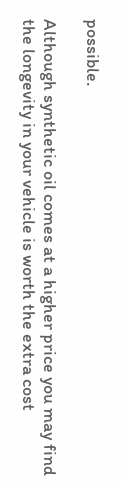possible.

Although synthetic oil comes at a higher price you may find the longevity in your vehicle is worth the extra cost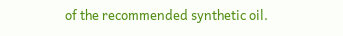of the recommended synthetic oil.